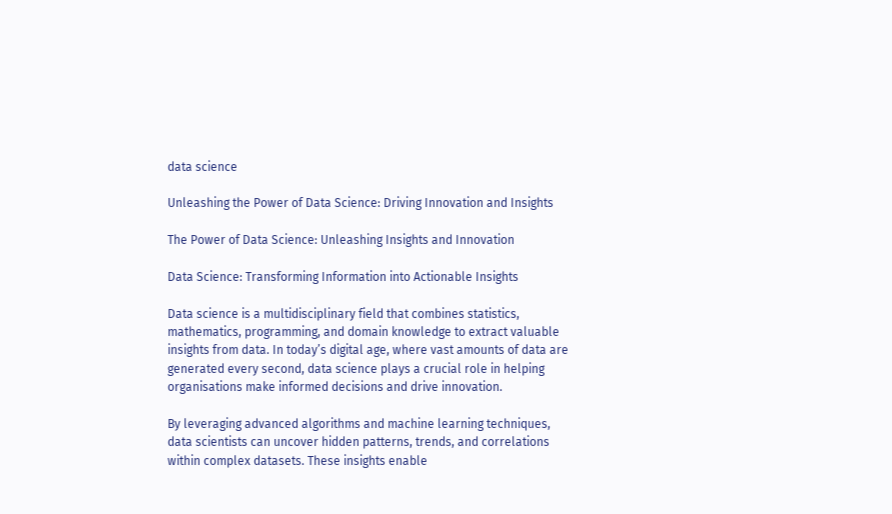data science

Unleashing the Power of Data Science: Driving Innovation and Insights

The Power of Data Science: Unleashing Insights and Innovation

Data Science: Transforming Information into Actionable Insights

Data science is a multidisciplinary field that combines statistics, mathematics, programming, and domain knowledge to extract valuable insights from data. In today’s digital age, where vast amounts of data are generated every second, data science plays a crucial role in helping organisations make informed decisions and drive innovation.

By leveraging advanced algorithms and machine learning techniques, data scientists can uncover hidden patterns, trends, and correlations within complex datasets. These insights enable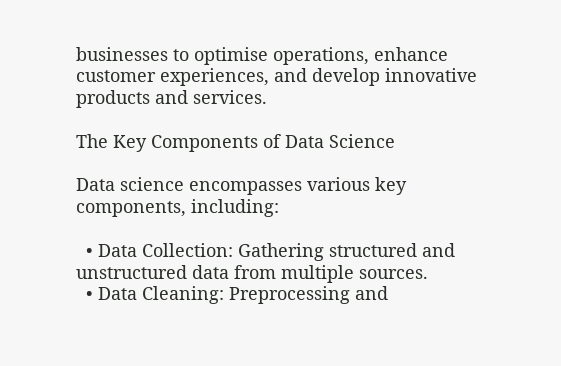businesses to optimise operations, enhance customer experiences, and develop innovative products and services.

The Key Components of Data Science

Data science encompasses various key components, including:

  • Data Collection: Gathering structured and unstructured data from multiple sources.
  • Data Cleaning: Preprocessing and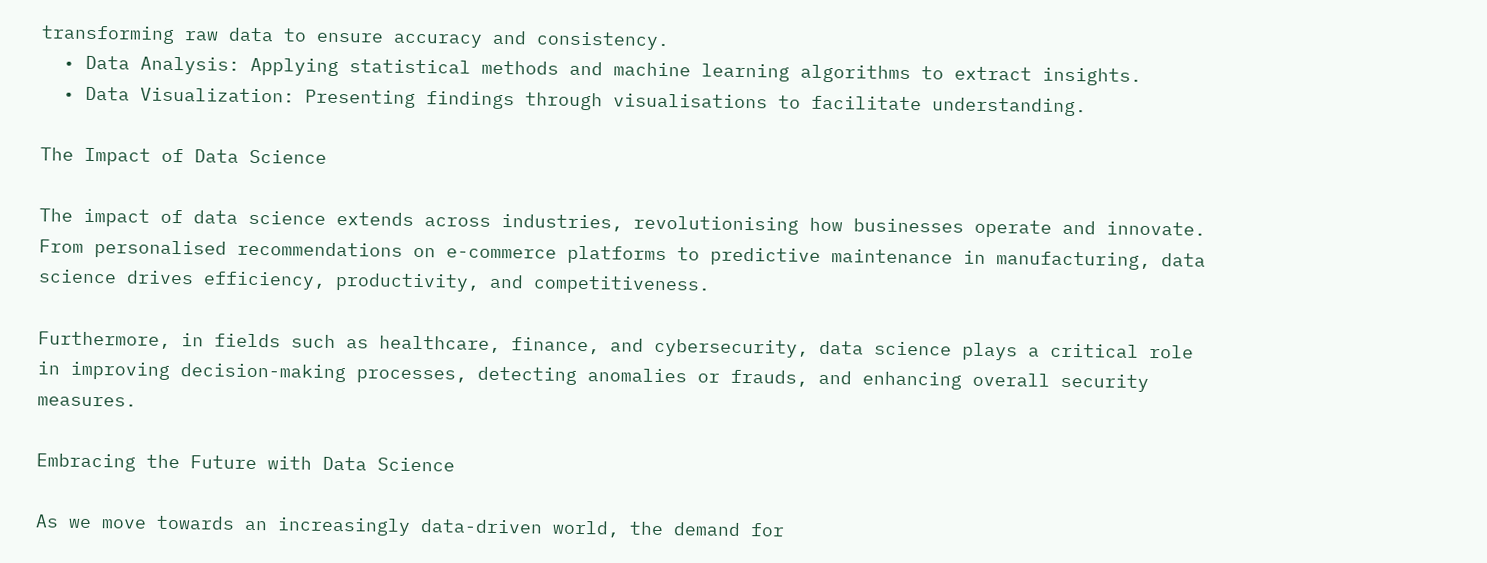transforming raw data to ensure accuracy and consistency.
  • Data Analysis: Applying statistical methods and machine learning algorithms to extract insights.
  • Data Visualization: Presenting findings through visualisations to facilitate understanding.

The Impact of Data Science

The impact of data science extends across industries, revolutionising how businesses operate and innovate. From personalised recommendations on e-commerce platforms to predictive maintenance in manufacturing, data science drives efficiency, productivity, and competitiveness.

Furthermore, in fields such as healthcare, finance, and cybersecurity, data science plays a critical role in improving decision-making processes, detecting anomalies or frauds, and enhancing overall security measures.

Embracing the Future with Data Science

As we move towards an increasingly data-driven world, the demand for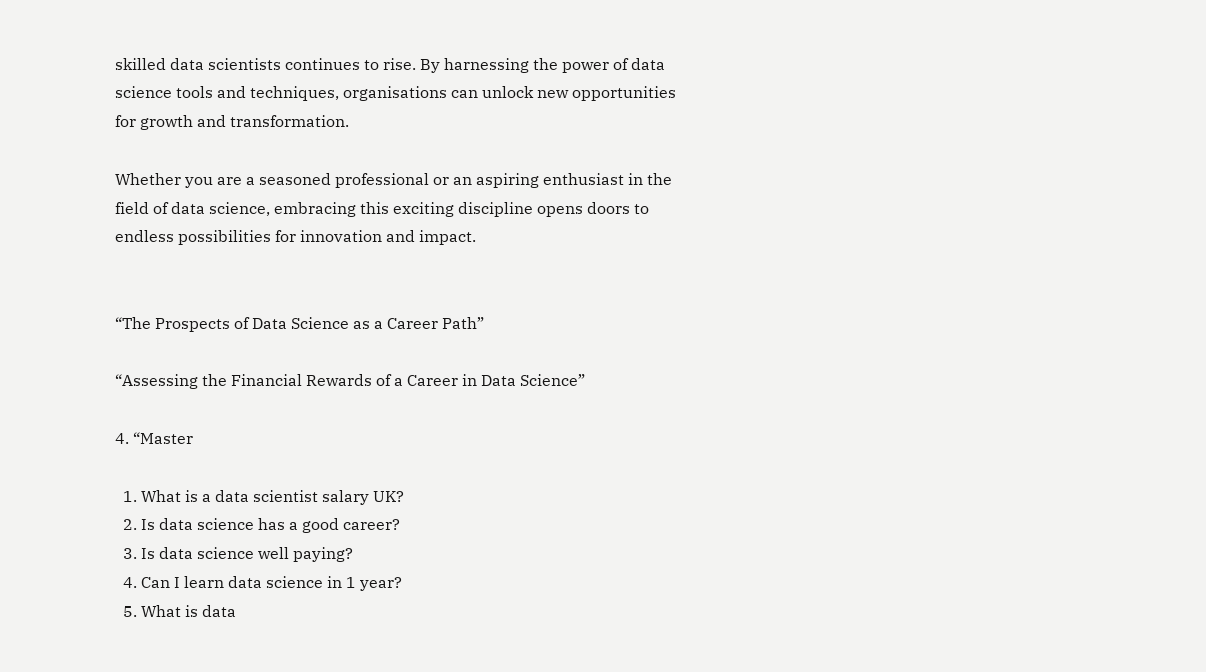skilled data scientists continues to rise. By harnessing the power of data science tools and techniques, organisations can unlock new opportunities for growth and transformation.

Whether you are a seasoned professional or an aspiring enthusiast in the field of data science, embracing this exciting discipline opens doors to endless possibilities for innovation and impact.


“The Prospects of Data Science as a Career Path”

“Assessing the Financial Rewards of a Career in Data Science”

4. “Master

  1. What is a data scientist salary UK?
  2. Is data science has a good career?
  3. Is data science well paying?
  4. Can I learn data science in 1 year?
  5. What is data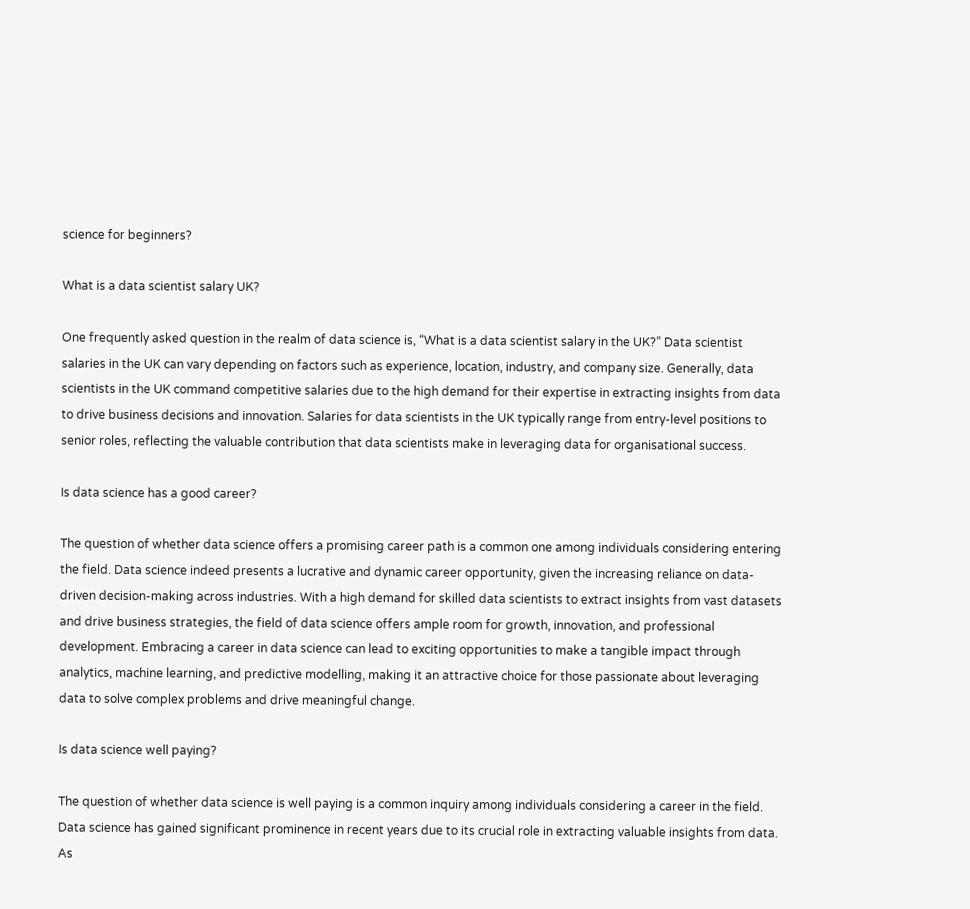science for beginners?

What is a data scientist salary UK?

One frequently asked question in the realm of data science is, “What is a data scientist salary in the UK?” Data scientist salaries in the UK can vary depending on factors such as experience, location, industry, and company size. Generally, data scientists in the UK command competitive salaries due to the high demand for their expertise in extracting insights from data to drive business decisions and innovation. Salaries for data scientists in the UK typically range from entry-level positions to senior roles, reflecting the valuable contribution that data scientists make in leveraging data for organisational success.

Is data science has a good career?

The question of whether data science offers a promising career path is a common one among individuals considering entering the field. Data science indeed presents a lucrative and dynamic career opportunity, given the increasing reliance on data-driven decision-making across industries. With a high demand for skilled data scientists to extract insights from vast datasets and drive business strategies, the field of data science offers ample room for growth, innovation, and professional development. Embracing a career in data science can lead to exciting opportunities to make a tangible impact through analytics, machine learning, and predictive modelling, making it an attractive choice for those passionate about leveraging data to solve complex problems and drive meaningful change.

Is data science well paying?

The question of whether data science is well paying is a common inquiry among individuals considering a career in the field. Data science has gained significant prominence in recent years due to its crucial role in extracting valuable insights from data. As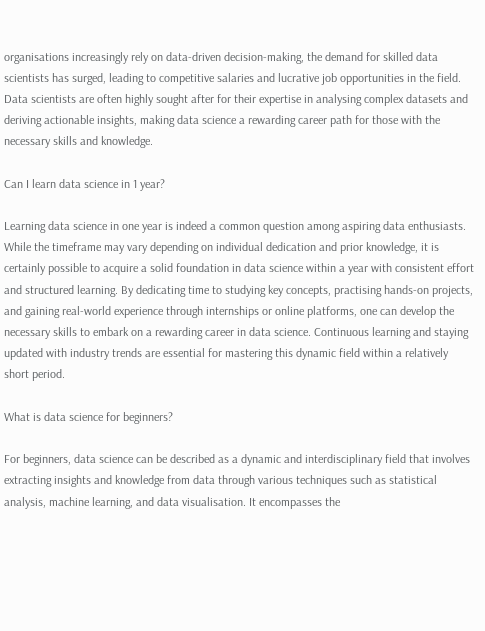organisations increasingly rely on data-driven decision-making, the demand for skilled data scientists has surged, leading to competitive salaries and lucrative job opportunities in the field. Data scientists are often highly sought after for their expertise in analysing complex datasets and deriving actionable insights, making data science a rewarding career path for those with the necessary skills and knowledge.

Can I learn data science in 1 year?

Learning data science in one year is indeed a common question among aspiring data enthusiasts. While the timeframe may vary depending on individual dedication and prior knowledge, it is certainly possible to acquire a solid foundation in data science within a year with consistent effort and structured learning. By dedicating time to studying key concepts, practising hands-on projects, and gaining real-world experience through internships or online platforms, one can develop the necessary skills to embark on a rewarding career in data science. Continuous learning and staying updated with industry trends are essential for mastering this dynamic field within a relatively short period.

What is data science for beginners?

For beginners, data science can be described as a dynamic and interdisciplinary field that involves extracting insights and knowledge from data through various techniques such as statistical analysis, machine learning, and data visualisation. It encompasses the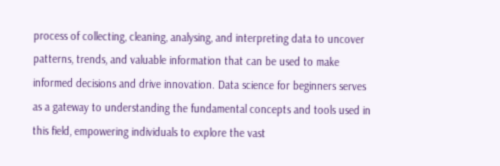process of collecting, cleaning, analysing, and interpreting data to uncover patterns, trends, and valuable information that can be used to make informed decisions and drive innovation. Data science for beginners serves as a gateway to understanding the fundamental concepts and tools used in this field, empowering individuals to explore the vast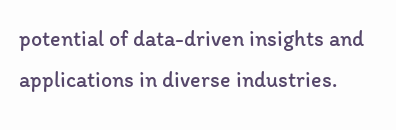potential of data-driven insights and applications in diverse industries.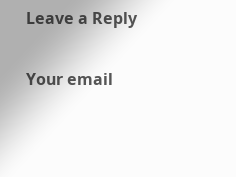Leave a Reply

Your email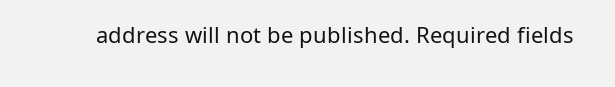address will not be published. Required fields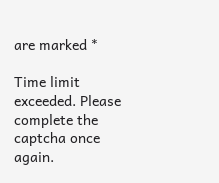are marked *

Time limit exceeded. Please complete the captcha once again.